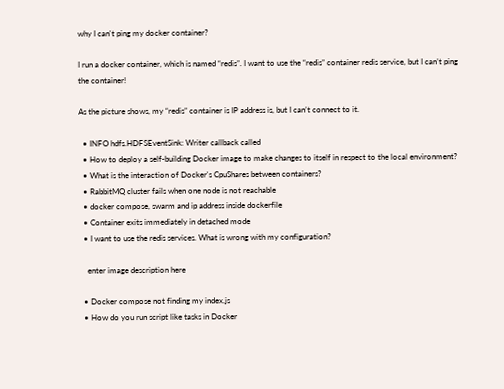why I can't ping my docker container?

I run a docker container, which is named “redis”. I want to use the “redis” container redis service, but I can’t ping the container!

As the picture shows, my “redis” container is IP address is, but I can’t connect to it.

  • INFO hdfs.HDFSEventSink: Writer callback called
  • How to deploy a self-building Docker image to make changes to itself in respect to the local environment?
  • What is the interaction of Docker's CpuShares between containers?
  • RabbitMQ cluster fails when one node is not reachable
  • docker compose, swarm and ip address inside dockerfile
  • Container exits immediately in detached mode
  • I want to use the redis services. What is wrong with my configuration?

    enter image description here

  • Docker compose not finding my index.js
  • How do you run script like tasks in Docker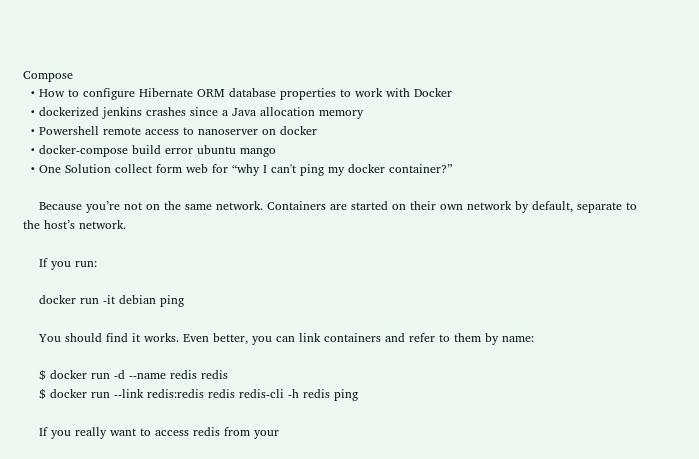Compose
  • How to configure Hibernate ORM database properties to work with Docker
  • dockerized jenkins crashes since a Java allocation memory
  • Powershell remote access to nanoserver on docker
  • docker-compose build error ubuntu mango
  • One Solution collect form web for “why I can't ping my docker container?”

    Because you’re not on the same network. Containers are started on their own network by default, separate to the host’s network.

    If you run:

    docker run -it debian ping

    You should find it works. Even better, you can link containers and refer to them by name:

    $ docker run -d --name redis redis
    $ docker run --link redis:redis redis redis-cli -h redis ping

    If you really want to access redis from your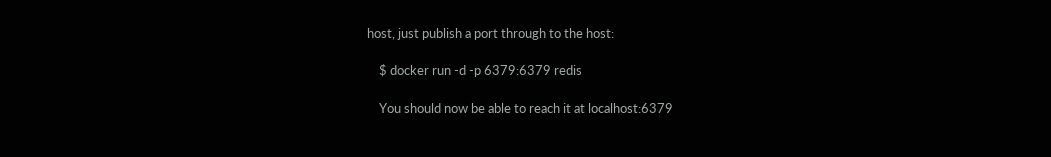host, just publish a port through to the host:

    $ docker run -d -p 6379:6379 redis

    You should now be able to reach it at localhost:6379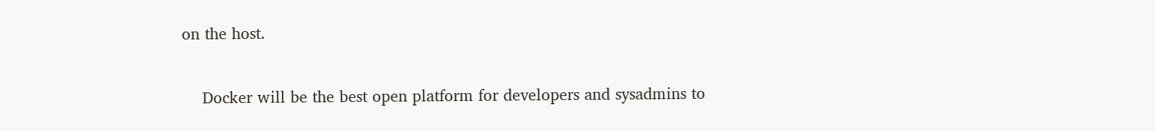on the host.

    Docker will be the best open platform for developers and sysadmins to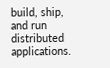build, ship, and run distributed applications.